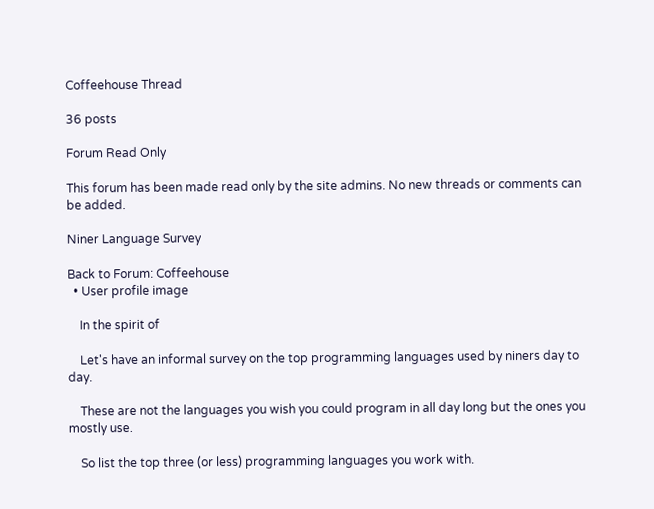Coffeehouse Thread

36 posts

Forum Read Only

This forum has been made read only by the site admins. No new threads or comments can be added.

Niner Language Survey

Back to Forum: Coffeehouse
  • User profile image

    In the spirit of

    Let's have an informal survey on the top programming languages used by niners day to day.

    These are not the languages you wish you could program in all day long but the ones you mostly use.

    So list the top three (or less) programming languages you work with.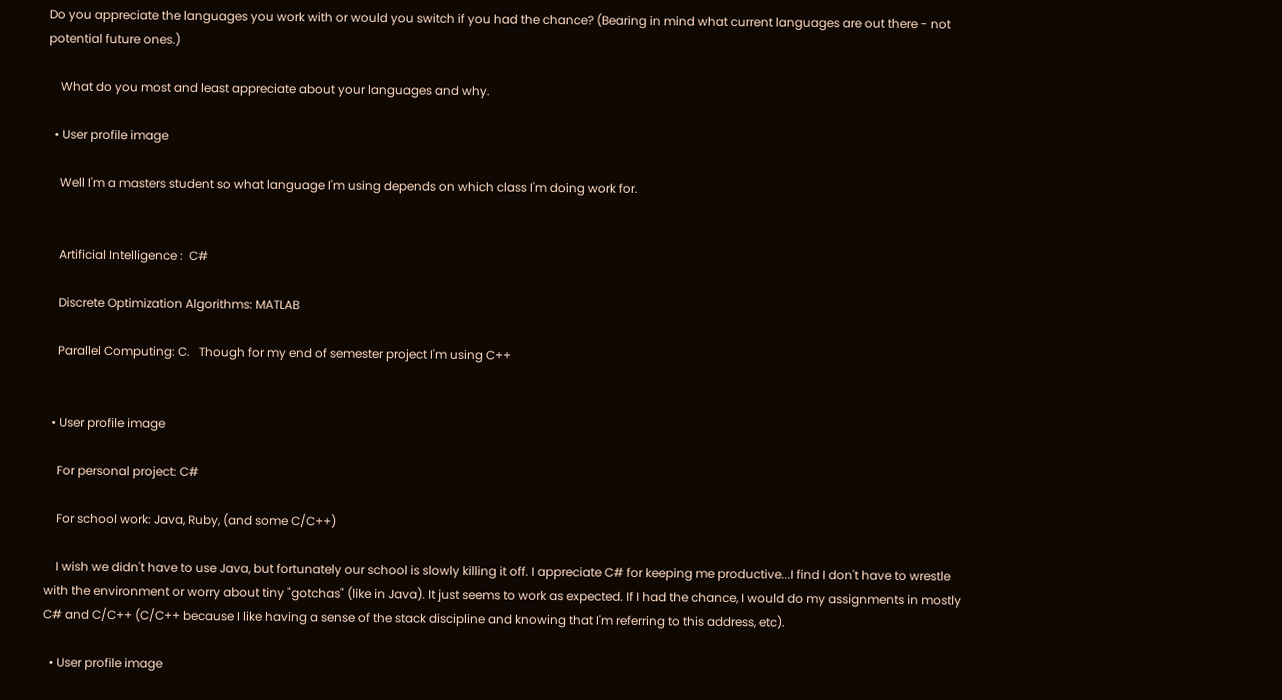Do you appreciate the languages you work with or would you switch if you had the chance? (Bearing in mind what current languages are out there - not potential future ones.)

    What do you most and least appreciate about your languages and why.

  • User profile image

    Well I'm a masters student so what language I'm using depends on which class I'm doing work for.


    Artificial Intelligence :  C#

    Discrete Optimization Algorithms: MATLAB

    Parallel Computing: C.   Though for my end of semester project I'm using C++


  • User profile image

    For personal project: C#

    For school work: Java, Ruby, (and some C/C++)

    I wish we didn't have to use Java, but fortunately our school is slowly killing it off. I appreciate C# for keeping me productive...I find I don't have to wrestle with the environment or worry about tiny "gotchas" (like in Java). It just seems to work as expected. If I had the chance, I would do my assignments in mostly C# and C/C++ (C/C++ because I like having a sense of the stack discipline and knowing that I'm referring to this address, etc).

  • User profile image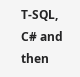T-SQL, C# and then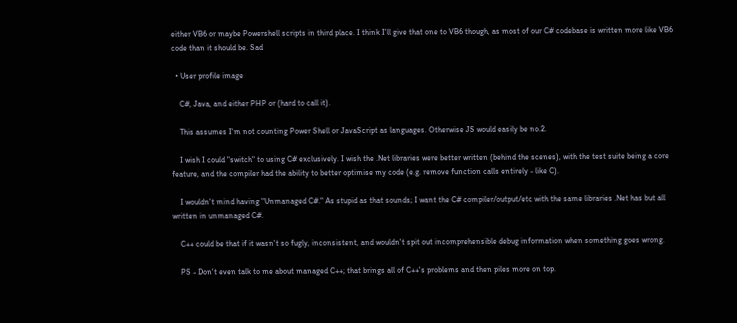either VB6 or maybe Powershell scripts in third place. I think I'll give that one to VB6 though, as most of our C# codebase is written more like VB6 code than it should be. Sad

  • User profile image

    C#, Java, and either PHP or (hard to call it).

    This assumes I'm not counting Power Shell or JavaScript as languages. Otherwise JS would easily be no.2.

    I wish I could "switch" to using C# exclusively. I wish the .Net libraries were better written (behind the scenes), with the test suite being a core feature, and the compiler had the ability to better optimise my code (e.g. remove function calls entirely - like C).

    I wouldn't mind having "Unmanaged C#." As stupid as that sounds; I want the C# compiler/output/etc with the same libraries .Net has but all written in unmanaged C#.

    C++ could be that if it wasn't so fugly, inconsistent, and wouldn't spit out incomprehensible debug information when something goes wrong.

    PS - Don't even talk to me about managed C++; that brings all of C++'s problems and then piles more on top.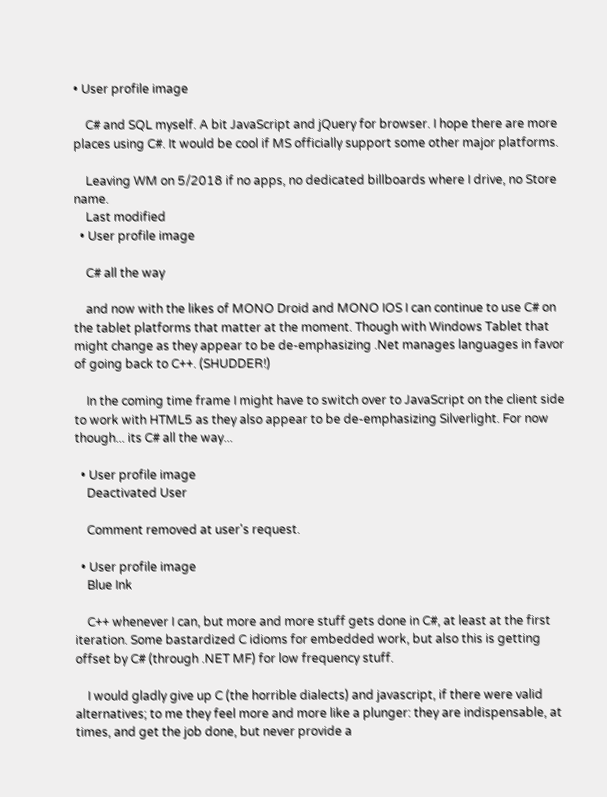• User profile image

    C# and SQL myself. A bit JavaScript and jQuery for browser. I hope there are more places using C#. It would be cool if MS officially support some other major platforms.

    Leaving WM on 5/2018 if no apps, no dedicated billboards where I drive, no Store name.
    Last modified
  • User profile image

    C# all the way

    and now with the likes of MONO Droid and MONO IOS I can continue to use C# on the tablet platforms that matter at the moment. Though with Windows Tablet that might change as they appear to be de-emphasizing .Net manages languages in favor of going back to C++. (SHUDDER!)

    In the coming time frame I might have to switch over to JavaScript on the client side to work with HTML5 as they also appear to be de-emphasizing Silverlight. For now though... its C# all the way...

  • User profile image
    Deactivated User

    Comment removed at user's request.

  • User profile image
    Blue Ink

    C++ whenever I can, but more and more stuff gets done in C#, at least at the first iteration. Some bastardized C idioms for embedded work, but also this is getting offset by C# (through .NET MF) for low frequency stuff.

    I would gladly give up C (the horrible dialects) and javascript, if there were valid alternatives; to me they feel more and more like a plunger: they are indispensable, at times, and get the job done, but never provide a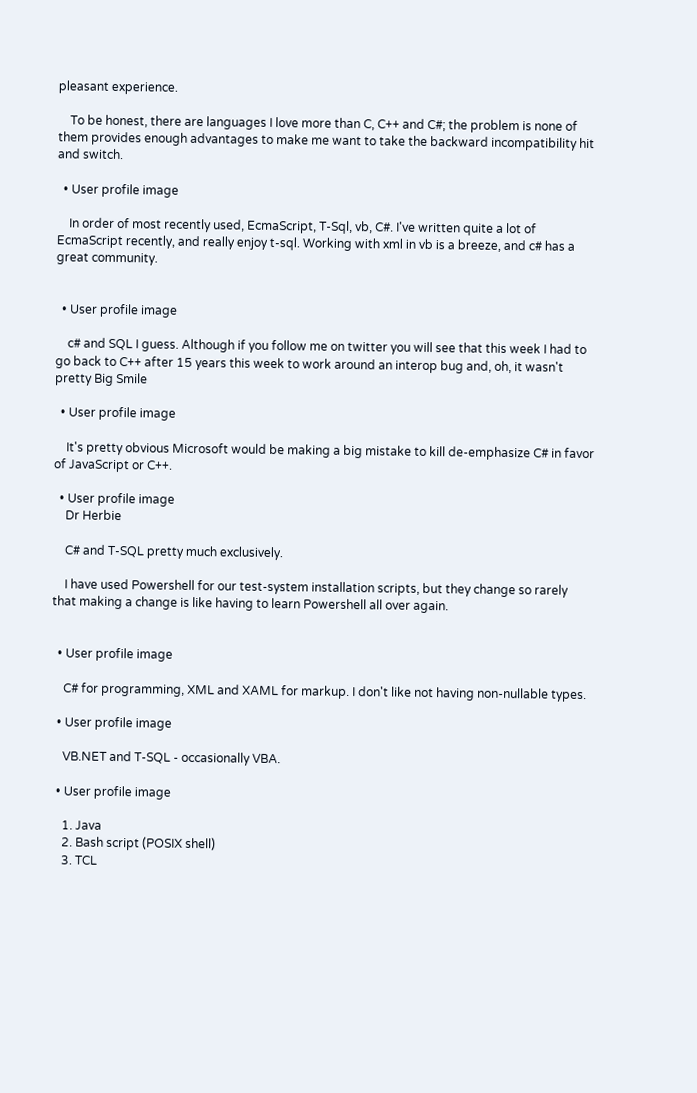pleasant experience.

    To be honest, there are languages I love more than C, C++ and C#; the problem is none of them provides enough advantages to make me want to take the backward incompatibility hit and switch.

  • User profile image

    In order of most recently used, EcmaScript, T-Sql, vb, C#. I've written quite a lot of EcmaScript recently, and really enjoy t-sql. Working with xml in vb is a breeze, and c# has a great community.


  • User profile image

    c# and SQL I guess. Although if you follow me on twitter you will see that this week I had to go back to C++ after 15 years this week to work around an interop bug and, oh, it wasn't pretty Big Smile

  • User profile image

    It's pretty obvious Microsoft would be making a big mistake to kill de-emphasize C# in favor of JavaScript or C++.

  • User profile image
    Dr Herbie

    C# and T-SQL pretty much exclusively.

    I have used Powershell for our test-system installation scripts, but they change so rarely that making a change is like having to learn Powershell all over again.


  • User profile image

    C# for programming, XML and XAML for markup. I don't like not having non-nullable types.

  • User profile image

    VB.NET and T-SQL - occasionally VBA.

  • User profile image

    1. Java
    2. Bash script (POSIX shell)
    3. TCL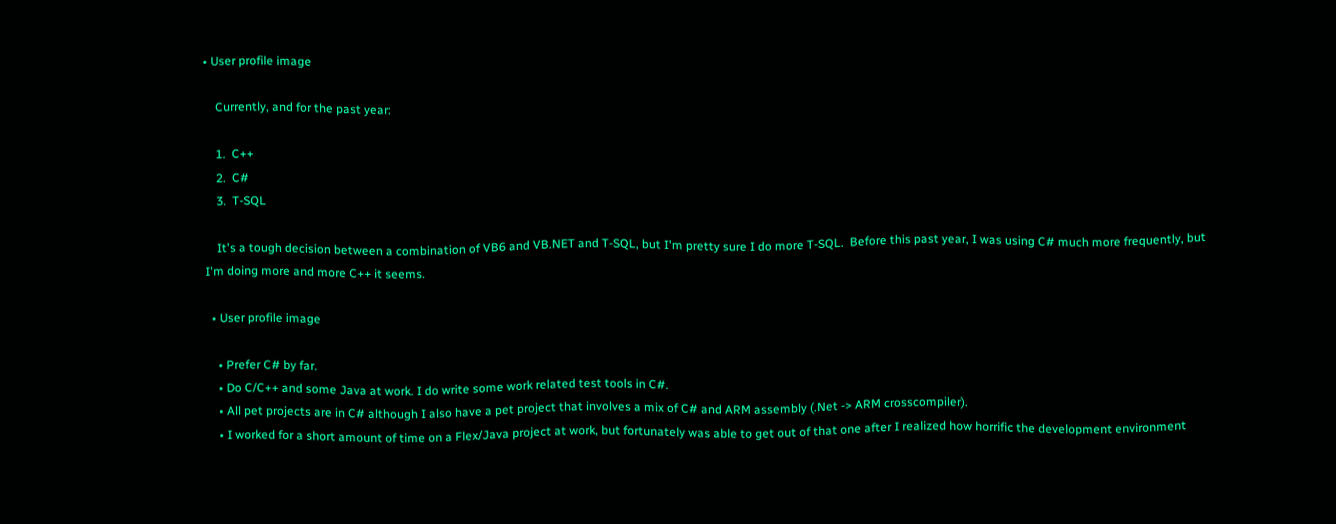• User profile image

    Currently, and for the past year:

    1.  C++
    2.  C#
    3.  T-SQL

    It's a tough decision between a combination of VB6 and VB.NET and T-SQL, but I'm pretty sure I do more T-SQL.  Before this past year, I was using C# much more frequently, but I'm doing more and more C++ it seems.

  • User profile image

    • Prefer C# by far.
    • Do C/C++ and some Java at work. I do write some work related test tools in C#.
    • All pet projects are in C# although I also have a pet project that involves a mix of C# and ARM assembly (.Net -> ARM crosscompiler).
    • I worked for a short amount of time on a Flex/Java project at work, but fortunately was able to get out of that one after I realized how horrific the development environment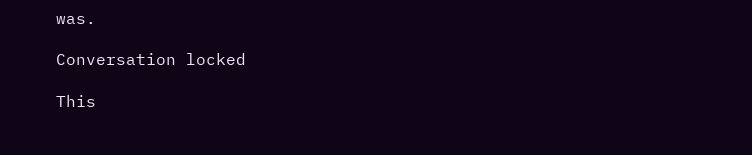was.

Conversation locked

This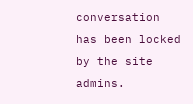conversation has been locked by the site admins.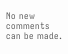No new comments can be made.